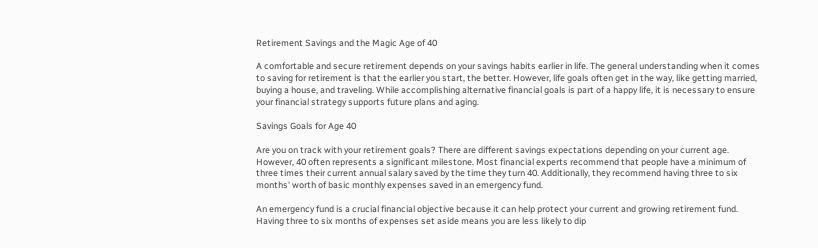Retirement Savings and the Magic Age of 40

A comfortable and secure retirement depends on your savings habits earlier in life. The general understanding when it comes to saving for retirement is that the earlier you start, the better. However, life goals often get in the way, like getting married, buying a house, and traveling. While accomplishing alternative financial goals is part of a happy life, it is necessary to ensure your financial strategy supports future plans and aging.

Savings Goals for Age 40

Are you on track with your retirement goals? There are different savings expectations depending on your current age. However, 40 often represents a significant milestone. Most financial experts recommend that people have a minimum of three times their current annual salary saved by the time they turn 40. Additionally, they recommend having three to six months' worth of basic monthly expenses saved in an emergency fund.

An emergency fund is a crucial financial objective because it can help protect your current and growing retirement fund. Having three to six months of expenses set aside means you are less likely to dip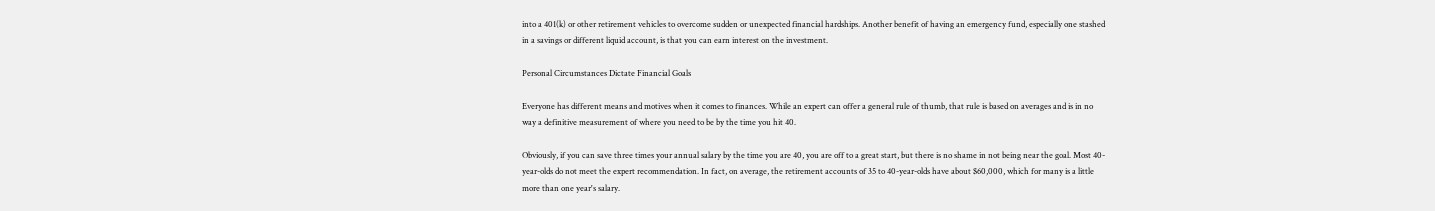into a 401(k) or other retirement vehicles to overcome sudden or unexpected financial hardships. Another benefit of having an emergency fund, especially one stashed in a savings or different liquid account, is that you can earn interest on the investment.

Personal Circumstances Dictate Financial Goals

Everyone has different means and motives when it comes to finances. While an expert can offer a general rule of thumb, that rule is based on averages and is in no way a definitive measurement of where you need to be by the time you hit 40.

Obviously, if you can save three times your annual salary by the time you are 40, you are off to a great start, but there is no shame in not being near the goal. Most 40-year-olds do not meet the expert recommendation. In fact, on average, the retirement accounts of 35 to 40-year-olds have about $60,000, which for many is a little more than one year's salary.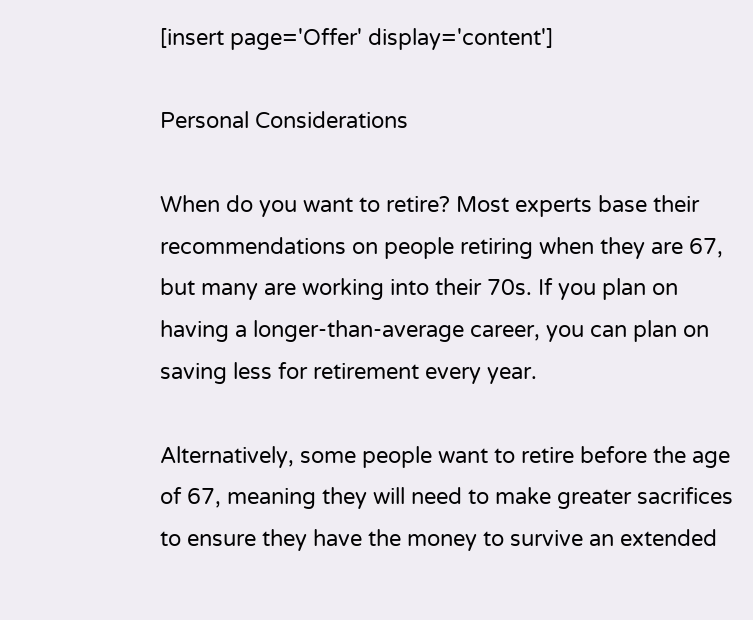[insert page='Offer' display='content']

Personal Considerations

When do you want to retire? Most experts base their recommendations on people retiring when they are 67, but many are working into their 70s. If you plan on having a longer-than-average career, you can plan on saving less for retirement every year.

Alternatively, some people want to retire before the age of 67, meaning they will need to make greater sacrifices to ensure they have the money to survive an extended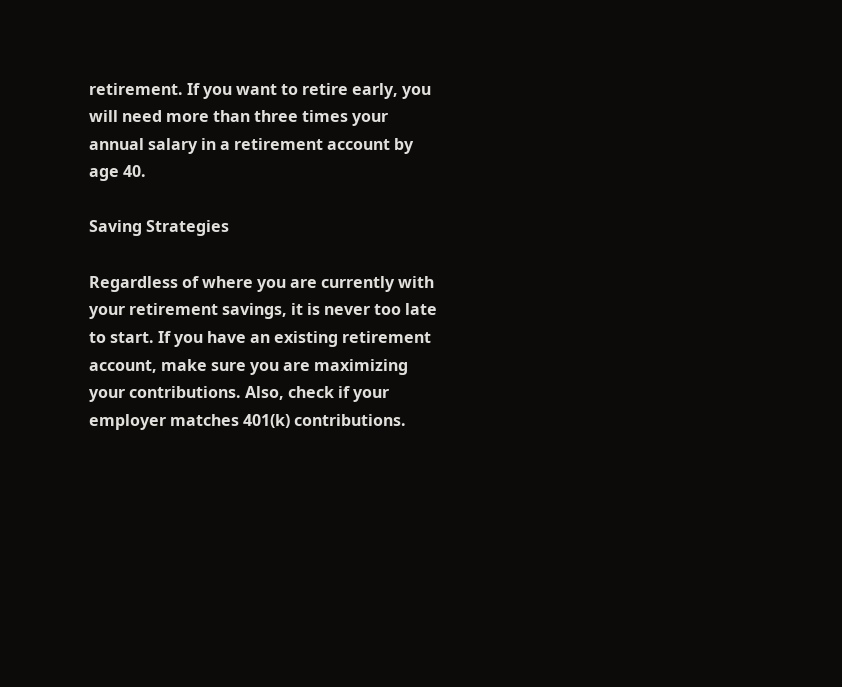retirement. If you want to retire early, you will need more than three times your annual salary in a retirement account by age 40.

Saving Strategies

Regardless of where you are currently with your retirement savings, it is never too late to start. If you have an existing retirement account, make sure you are maximizing your contributions. Also, check if your employer matches 401(k) contributions.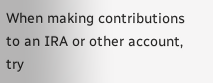When making contributions to an IRA or other account, try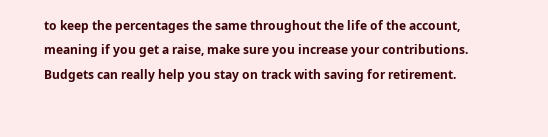to keep the percentages the same throughout the life of the account, meaning if you get a raise, make sure you increase your contributions. Budgets can really help you stay on track with saving for retirement.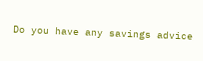Do you have any savings advice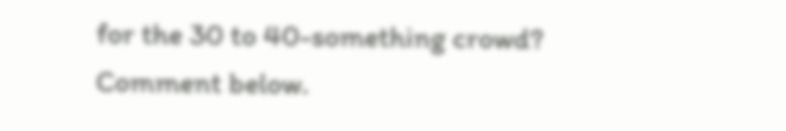for the 30 to 40-something crowd? Comment below.